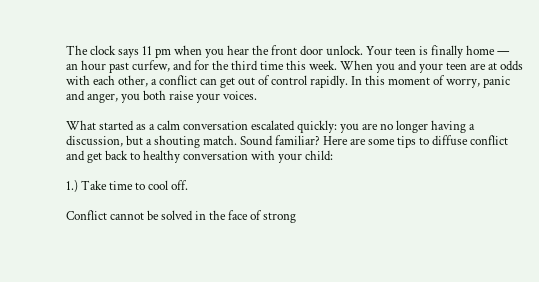The clock says 11 pm when you hear the front door unlock. Your teen is finally home — an hour past curfew, and for the third time this week. When you and your teen are at odds with each other, a conflict can get out of control rapidly. In this moment of worry, panic and anger, you both raise your voices.

What started as a calm conversation escalated quickly: you are no longer having a discussion, but a shouting match. Sound familiar? Here are some tips to diffuse conflict and get back to healthy conversation with your child:

1.) Take time to cool off.

Conflict cannot be solved in the face of strong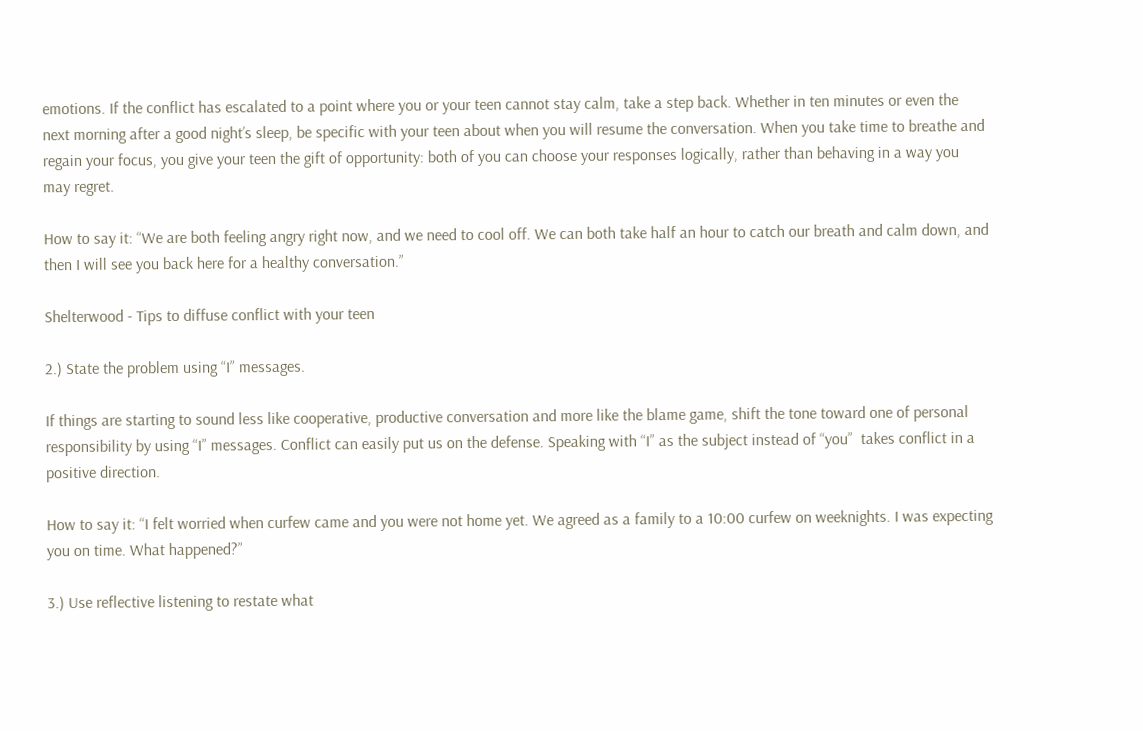emotions. If the conflict has escalated to a point where you or your teen cannot stay calm, take a step back. Whether in ten minutes or even the next morning after a good night’s sleep, be specific with your teen about when you will resume the conversation. When you take time to breathe and regain your focus, you give your teen the gift of opportunity: both of you can choose your responses logically, rather than behaving in a way you may regret.

How to say it: “We are both feeling angry right now, and we need to cool off. We can both take half an hour to catch our breath and calm down, and then I will see you back here for a healthy conversation.”

Shelterwood - Tips to diffuse conflict with your teen

2.) State the problem using “I” messages.

If things are starting to sound less like cooperative, productive conversation and more like the blame game, shift the tone toward one of personal responsibility by using “I” messages. Conflict can easily put us on the defense. Speaking with “I” as the subject instead of “you”  takes conflict in a positive direction.

How to say it: “I felt worried when curfew came and you were not home yet. We agreed as a family to a 10:00 curfew on weeknights. I was expecting you on time. What happened?”

3.) Use reflective listening to restate what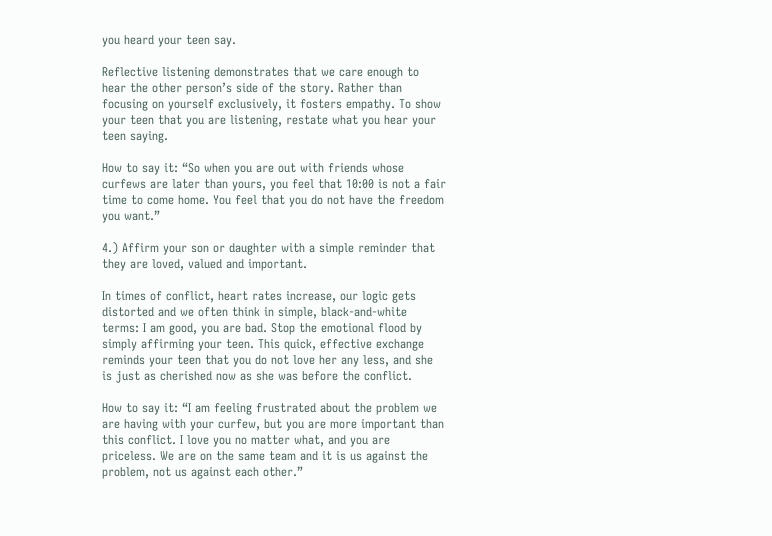you heard your teen say.

Reflective listening demonstrates that we care enough to hear the other person’s side of the story. Rather than focusing on yourself exclusively, it fosters empathy. To show your teen that you are listening, restate what you hear your teen saying.

How to say it: “So when you are out with friends whose curfews are later than yours, you feel that 10:00 is not a fair time to come home. You feel that you do not have the freedom you want.”

4.) Affirm your son or daughter with a simple reminder that they are loved, valued and important.

In times of conflict, heart rates increase, our logic gets distorted and we often think in simple, black-and-white terms: I am good, you are bad. Stop the emotional flood by simply affirming your teen. This quick, effective exchange reminds your teen that you do not love her any less, and she is just as cherished now as she was before the conflict.

How to say it: “I am feeling frustrated about the problem we are having with your curfew, but you are more important than this conflict. I love you no matter what, and you are priceless. We are on the same team and it is us against the problem, not us against each other.”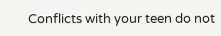Conflicts with your teen do not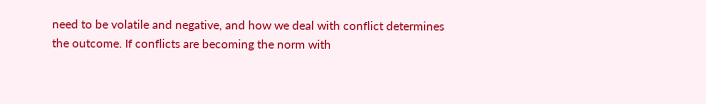need to be volatile and negative, and how we deal with conflict determines the outcome. If conflicts are becoming the norm with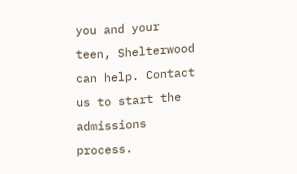you and your teen, Shelterwood can help. Contact us to start the admissions process.